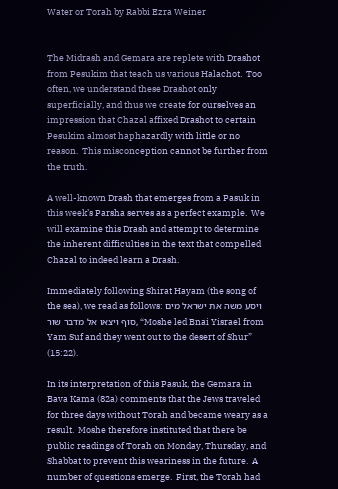Water or Torah by Rabbi Ezra Weiner


The Midrash and Gemara are replete with Drashot from Pesukim that teach us various Halachot.  Too often, we understand these Drashot only superficially, and thus we create for ourselves an impression that Chazal affixed Drashot to certain Pesukim almost haphazardly with little or no reason.  This misconception cannot be further from the truth.

A well-known Drash that emerges from a Pasuk in this week’s Parsha serves as a perfect example.  We will examine this Drash and attempt to determine the inherent difficulties in the text that compelled Chazal to indeed learn a Drash.

Immediately following Shirat Hayam (the song of the sea), we read as follows: ויסע משה את ישראל מים סוף ויצאו אל מדבר שור, “Moshe led Bnai Yisrael from Yam Suf and they went out to the desert of Shur” (15:22).

In its interpretation of this Pasuk, the Gemara in Bava Kama (82a) comments that the Jews traveled for three days without Torah and became weary as a result.  Moshe therefore instituted that there be public readings of Torah on Monday, Thursday, and Shabbat to prevent this weariness in the future.  A number of questions emerge.  First, the Torah had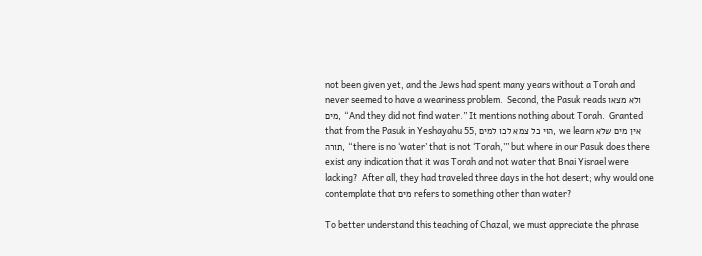not been given yet, and the Jews had spent many years without a Torah and never seemed to have a weariness problem.  Second, the Pasuk reads ולא מצאו מים, “And they did not find water.” It mentions nothing about Torah.  Granted that from the Pasuk in Yeshayahu 55, הוי כל צמא לכו למים, we learn אין מים שלא תורה, “there is no ‘water’ that is not ‘Torah,’” but where in our Pasuk does there exist any indication that it was Torah and not water that Bnai Yisrael were lacking?  After all, they had traveled three days in the hot desert; why would one contemplate that מים refers to something other than water?

To better understand this teaching of Chazal, we must appreciate the phrase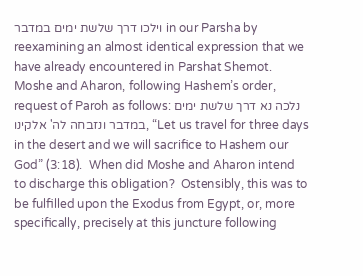וילכו דרך שלשת ימים במדבר in our Parsha by reexamining an almost identical expression that we have already encountered in Parshat Shemot.  Moshe and Aharon, following Hashem’s order, request of Paroh as follows: נלכה נא דרך שלשת ימים במדבר ונזבחה לה' אלקינו, “Let us travel for three days in the desert and we will sacrifice to Hashem our God” (3:18).  When did Moshe and Aharon intend to discharge this obligation?  Ostensibly, this was to be fulfilled upon the Exodus from Egypt, or, more specifically, precisely at this juncture following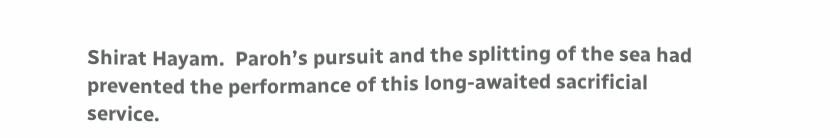Shirat Hayam.  Paroh’s pursuit and the splitting of the sea had prevented the performance of this long-awaited sacrificial service.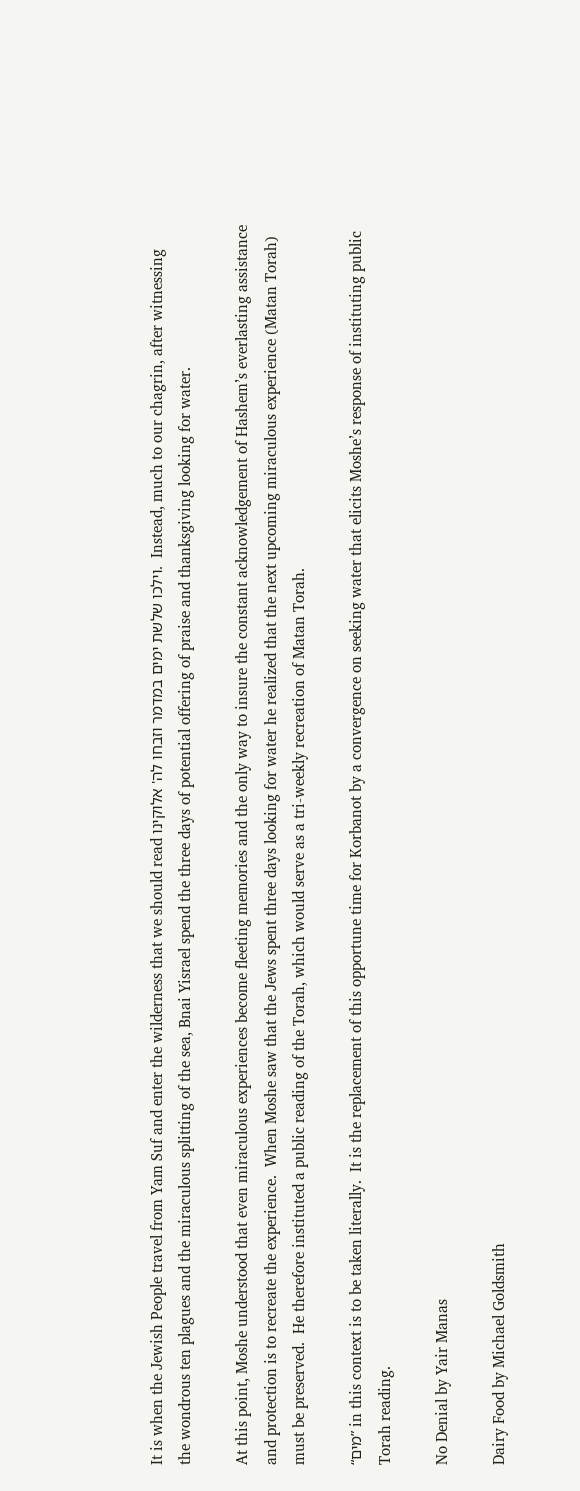It is when the Jewish People travel from Yam Suf and enter the wilderness that we should read וילכו שלשת ימים במדמר וזבחו לה' אלוקינו.  Instead, much to our chagrin, after witnessing the wondrous ten plagues and the miraculous splitting of the sea, Bnai Yisrael spend the three days of potential offering of praise and thanksgiving looking for water.

At this point, Moshe understood that even miraculous experiences become fleeting memories and the only way to insure the constant acknowledgement of Hashem’s everlasting assistance and protection is to recreate the experience.  When Moshe saw that the Jews spent three days looking for water he realized that the next upcoming miraculous experience (Matan Torah) must be preserved.  He therefore instituted a public reading of the Torah, which would serve as a tri-weekly recreation of Matan Torah.

“מים” in this context is to be taken literally.  It is the replacement of this opportune time for Korbanot by a convergence on seeking water that elicits Moshe’s response of instituting public Torah reading.

No Denial by Yair Manas

Dairy Food by Michael Goldsmith